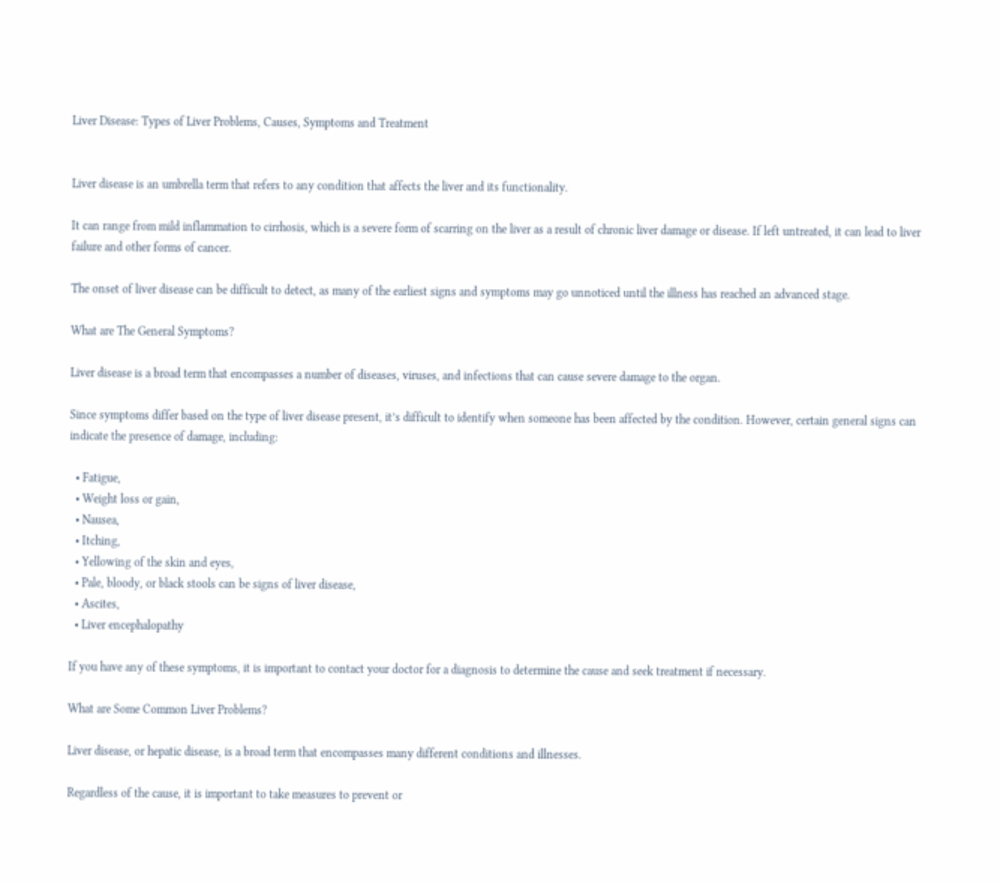Liver Disease: Types of Liver Problems, Causes, Symptoms and Treatment


Liver disease is an umbrella term that refers to any condition that affects the liver and its functionality.

It can range from mild inflammation to cirrhosis, which is a severe form of scarring on the liver as a result of chronic liver damage or disease. If left untreated, it can lead to liver failure and other forms of cancer.

The onset of liver disease can be difficult to detect, as many of the earliest signs and symptoms may go unnoticed until the illness has reached an advanced stage.

What are The General Symptoms?

Liver disease is a broad term that encompasses a number of diseases, viruses, and infections that can cause severe damage to the organ.

Since symptoms differ based on the type of liver disease present, it’s difficult to identify when someone has been affected by the condition. However, certain general signs can indicate the presence of damage, including:

  • Fatigue,
  • Weight loss or gain,
  • Nausea,
  • Itching,
  • Yellowing of the skin and eyes,
  • Pale, bloody, or black stools can be signs of liver disease,
  • Ascites,
  • Liver encephalopathy

If you have any of these symptoms, it is important to contact your doctor for a diagnosis to determine the cause and seek treatment if necessary.

What are Some Common Liver Problems?

Liver disease, or hepatic disease, is a broad term that encompasses many different conditions and illnesses.

Regardless of the cause, it is important to take measures to prevent or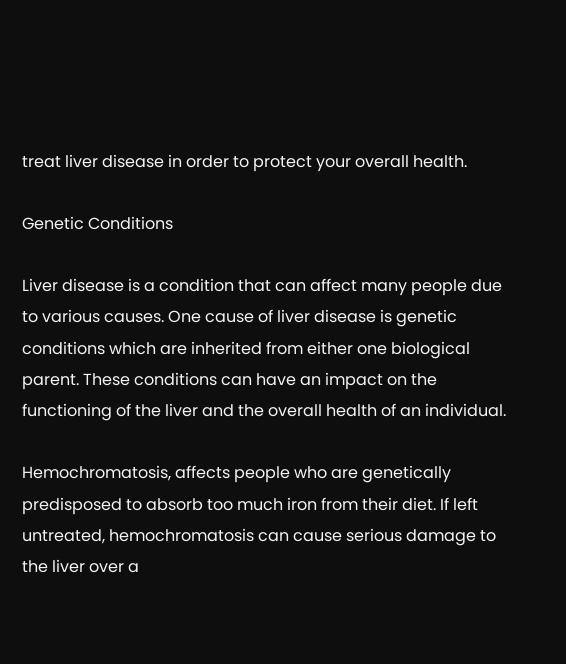treat liver disease in order to protect your overall health.

Genetic Conditions

Liver disease is a condition that can affect many people due to various causes. One cause of liver disease is genetic conditions which are inherited from either one biological parent. These conditions can have an impact on the functioning of the liver and the overall health of an individual.

Hemochromatosis, affects people who are genetically predisposed to absorb too much iron from their diet. If left untreated, hemochromatosis can cause serious damage to the liver over a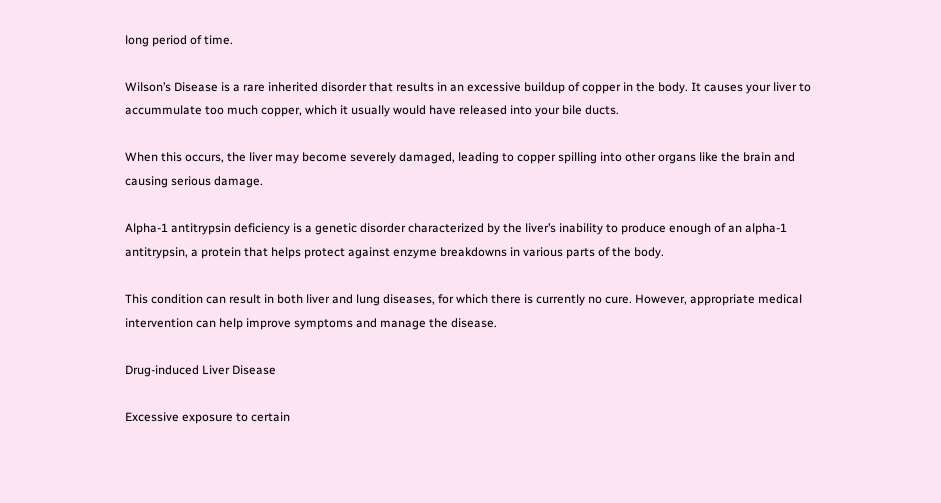long period of time.

Wilson’s Disease is a rare inherited disorder that results in an excessive buildup of copper in the body. It causes your liver to accummulate too much copper, which it usually would have released into your bile ducts.

When this occurs, the liver may become severely damaged, leading to copper spilling into other organs like the brain and causing serious damage.

Alpha-1 antitrypsin deficiency is a genetic disorder characterized by the liver’s inability to produce enough of an alpha-1 antitrypsin, a protein that helps protect against enzyme breakdowns in various parts of the body.

This condition can result in both liver and lung diseases, for which there is currently no cure. However, appropriate medical intervention can help improve symptoms and manage the disease.

Drug-induced Liver Disease

Excessive exposure to certain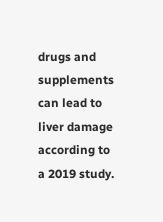drugs and supplements can lead to liver damage according to a 2019 study.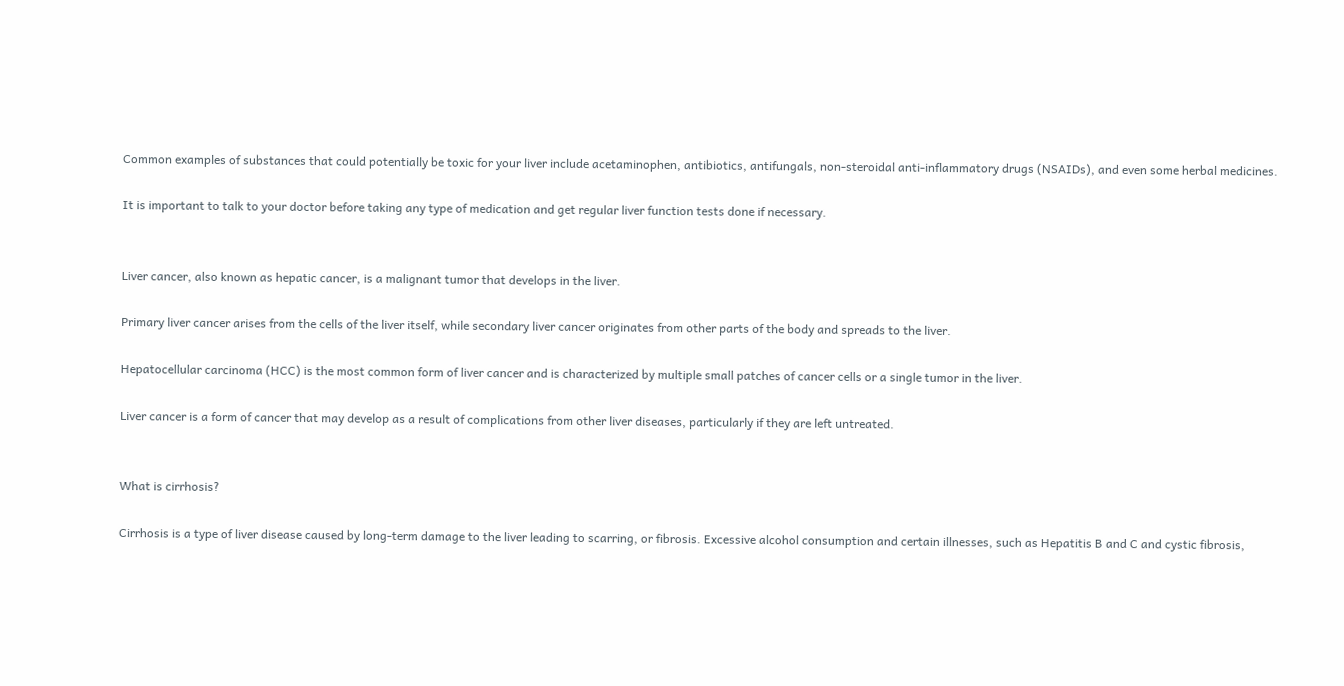Common examples of substances that could potentially be toxic for your liver include acetaminophen, antibiotics, antifungals, non-steroidal anti-inflammatory drugs (NSAIDs), and even some herbal medicines.

It is important to talk to your doctor before taking any type of medication and get regular liver function tests done if necessary.


Liver cancer, also known as hepatic cancer, is a malignant tumor that develops in the liver.

Primary liver cancer arises from the cells of the liver itself, while secondary liver cancer originates from other parts of the body and spreads to the liver.

Hepatocellular carcinoma (HCC) is the most common form of liver cancer and is characterized by multiple small patches of cancer cells or a single tumor in the liver.

Liver cancer is a form of cancer that may develop as a result of complications from other liver diseases, particularly if they are left untreated.


What is cirrhosis?

Cirrhosis is a type of liver disease caused by long-term damage to the liver leading to scarring, or fibrosis. Excessive alcohol consumption and certain illnesses, such as Hepatitis B and C and cystic fibrosis,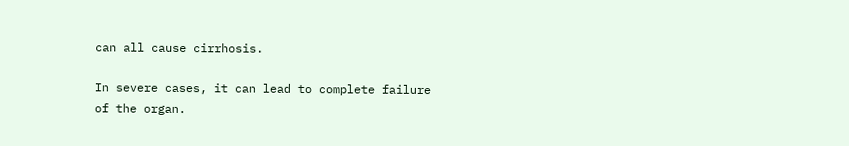can all cause cirrhosis.

In severe cases, it can lead to complete failure of the organ.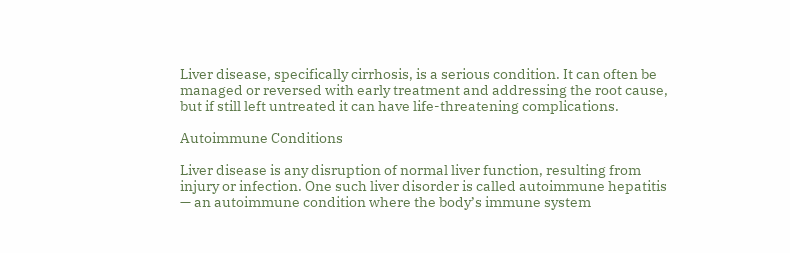Liver disease, specifically cirrhosis, is a serious condition. It can often be managed or reversed with early treatment and addressing the root cause, but if still left untreated it can have life-threatening complications.

Autoimmune Conditions

Liver disease is any disruption of normal liver function, resulting from injury or infection. One such liver disorder is called autoimmune hepatitis — an autoimmune condition where the body’s immune system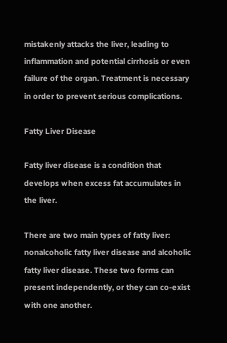mistakenly attacks the liver, leading to inflammation and potential cirrhosis or even failure of the organ. Treatment is necessary in order to prevent serious complications.

Fatty Liver Disease

Fatty liver disease is a condition that develops when excess fat accumulates in the liver.

There are two main types of fatty liver: nonalcoholic fatty liver disease and alcoholic fatty liver disease. These two forms can present independently, or they can co-exist with one another.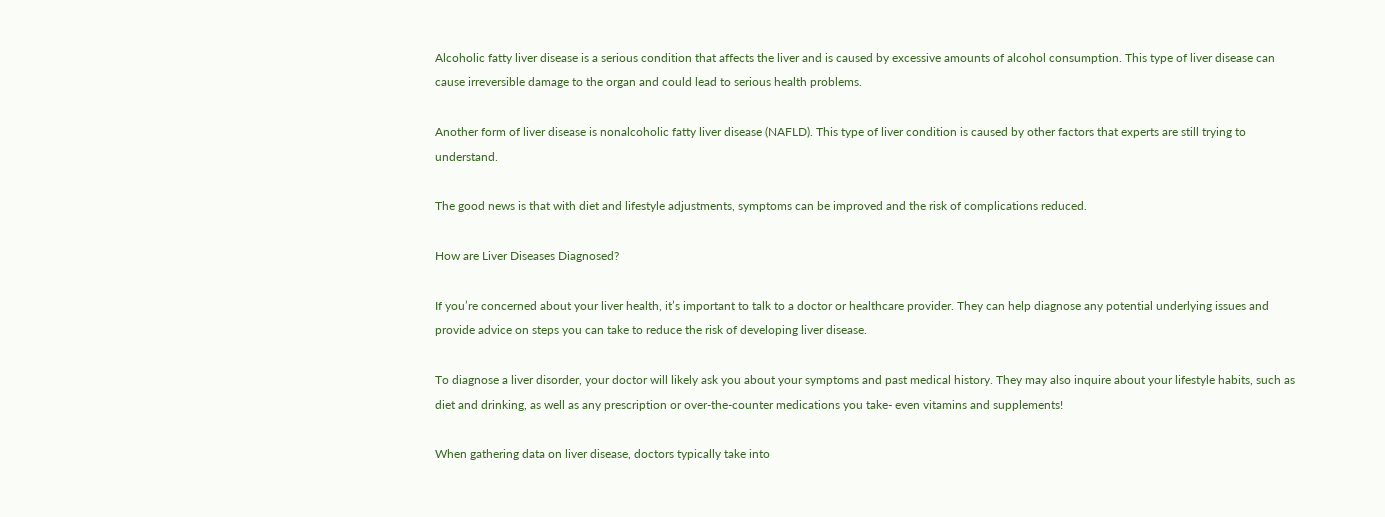Alcoholic fatty liver disease is a serious condition that affects the liver and is caused by excessive amounts of alcohol consumption. This type of liver disease can cause irreversible damage to the organ and could lead to serious health problems.

Another form of liver disease is nonalcoholic fatty liver disease (NAFLD). This type of liver condition is caused by other factors that experts are still trying to understand.

The good news is that with diet and lifestyle adjustments, symptoms can be improved and the risk of complications reduced.

How are Liver Diseases Diagnosed?

If you’re concerned about your liver health, it’s important to talk to a doctor or healthcare provider. They can help diagnose any potential underlying issues and provide advice on steps you can take to reduce the risk of developing liver disease.

To diagnose a liver disorder, your doctor will likely ask you about your symptoms and past medical history. They may also inquire about your lifestyle habits, such as diet and drinking, as well as any prescription or over-the-counter medications you take- even vitamins and supplements!

When gathering data on liver disease, doctors typically take into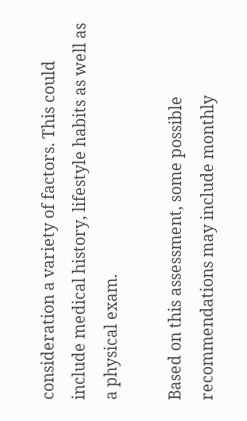consideration a variety of factors. This could include medical history, lifestyle habits as well as a physical exam.

Based on this assessment, some possible recommendations may include monthly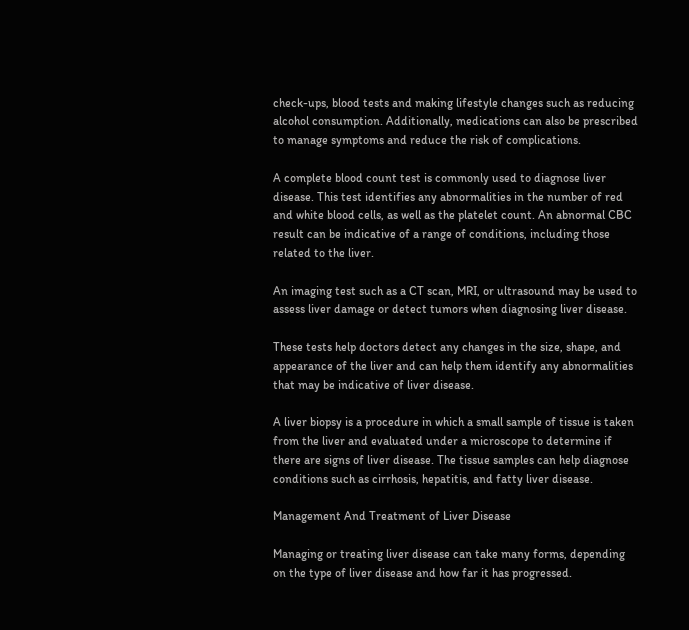check-ups, blood tests and making lifestyle changes such as reducing alcohol consumption. Additionally, medications can also be prescribed to manage symptoms and reduce the risk of complications.

A complete blood count test is commonly used to diagnose liver disease. This test identifies any abnormalities in the number of red and white blood cells, as well as the platelet count. An abnormal CBC result can be indicative of a range of conditions, including those related to the liver.

An imaging test such as a CT scan, MRI, or ultrasound may be used to assess liver damage or detect tumors when diagnosing liver disease.

These tests help doctors detect any changes in the size, shape, and appearance of the liver and can help them identify any abnormalities that may be indicative of liver disease.

A liver biopsy is a procedure in which a small sample of tissue is taken from the liver and evaluated under a microscope to determine if there are signs of liver disease. The tissue samples can help diagnose conditions such as cirrhosis, hepatitis, and fatty liver disease.

Management And Treatment of Liver Disease

Managing or treating liver disease can take many forms, depending on the type of liver disease and how far it has progressed.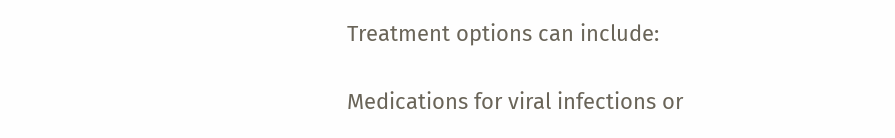Treatment options can include:

Medications for viral infections or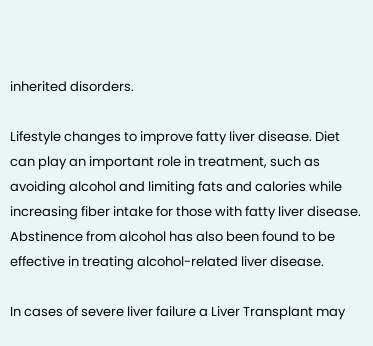inherited disorders.

Lifestyle changes to improve fatty liver disease. Diet can play an important role in treatment, such as avoiding alcohol and limiting fats and calories while increasing fiber intake for those with fatty liver disease. Abstinence from alcohol has also been found to be effective in treating alcohol-related liver disease.

In cases of severe liver failure a Liver Transplant may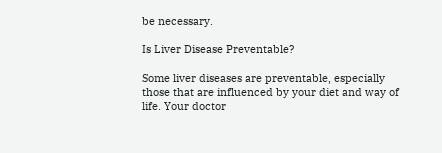be necessary.

Is Liver Disease Preventable?

Some liver diseases are preventable, especially those that are influenced by your diet and way of life. Your doctor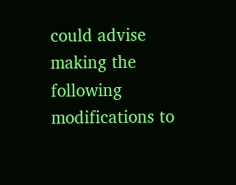could advise making the following modifications to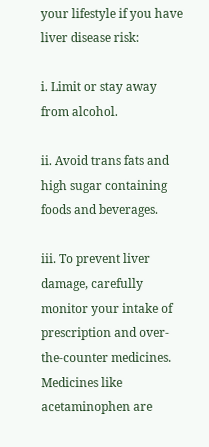your lifestyle if you have liver disease risk:

i. Limit or stay away from alcohol.

ii. Avoid trans fats and high sugar containing foods and beverages.

iii. To prevent liver damage, carefully monitor your intake of prescription and over-the-counter medicines. Medicines like acetaminophen are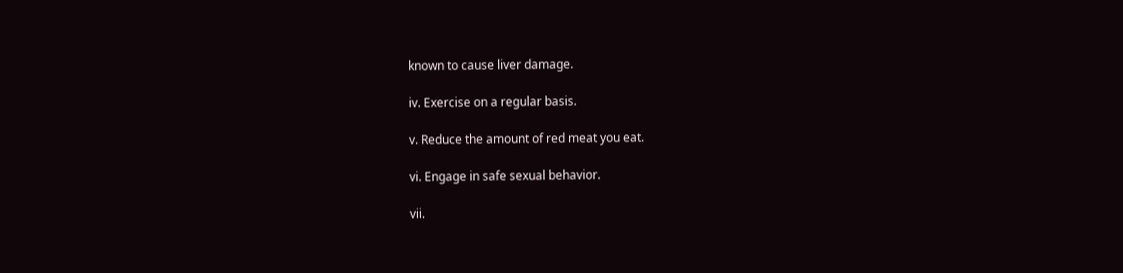known to cause liver damage.

iv. Exercise on a regular basis.

v. Reduce the amount of red meat you eat.

vi. Engage in safe sexual behavior.

vii.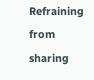Refraining from sharing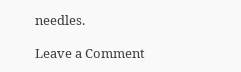needles.

Leave a Comment